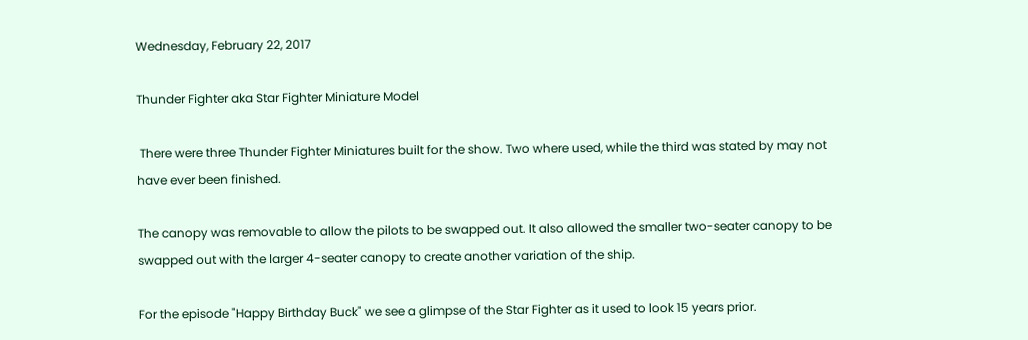Wednesday, February 22, 2017

Thunder Fighter aka Star Fighter Miniature Model

 There were three Thunder Fighter Miniatures built for the show. Two where used, while the third was stated by may not have ever been finished.

The canopy was removable to allow the pilots to be swapped out. It also allowed the smaller two-seater canopy to be swapped out with the larger 4-seater canopy to create another variation of the ship.

For the episode "Happy Birthday Buck" we see a glimpse of the Star Fighter as it used to look 15 years prior.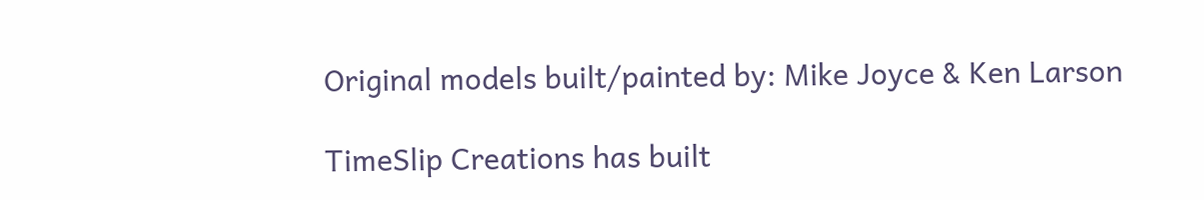Original models built/painted by: Mike Joyce & Ken Larson

TimeSlip Creations has built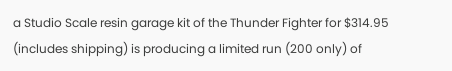a Studio Scale resin garage kit of the Thunder Fighter for $314.95 (includes shipping) is producing a limited run (200 only) of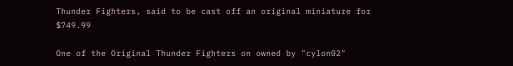Thunder Fighters, said to be cast off an original miniature for $749.99

One of the Original Thunder Fighters on owned by "cylon02"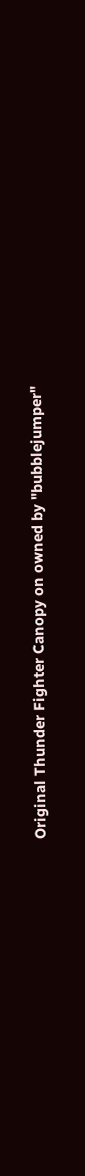Original Thunder Fighter Canopy on owned by "bubblejumper"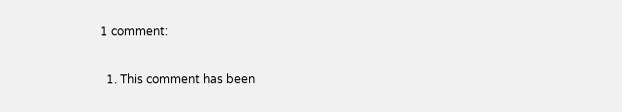1 comment:

  1. This comment has been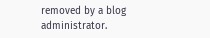removed by a blog administrator.